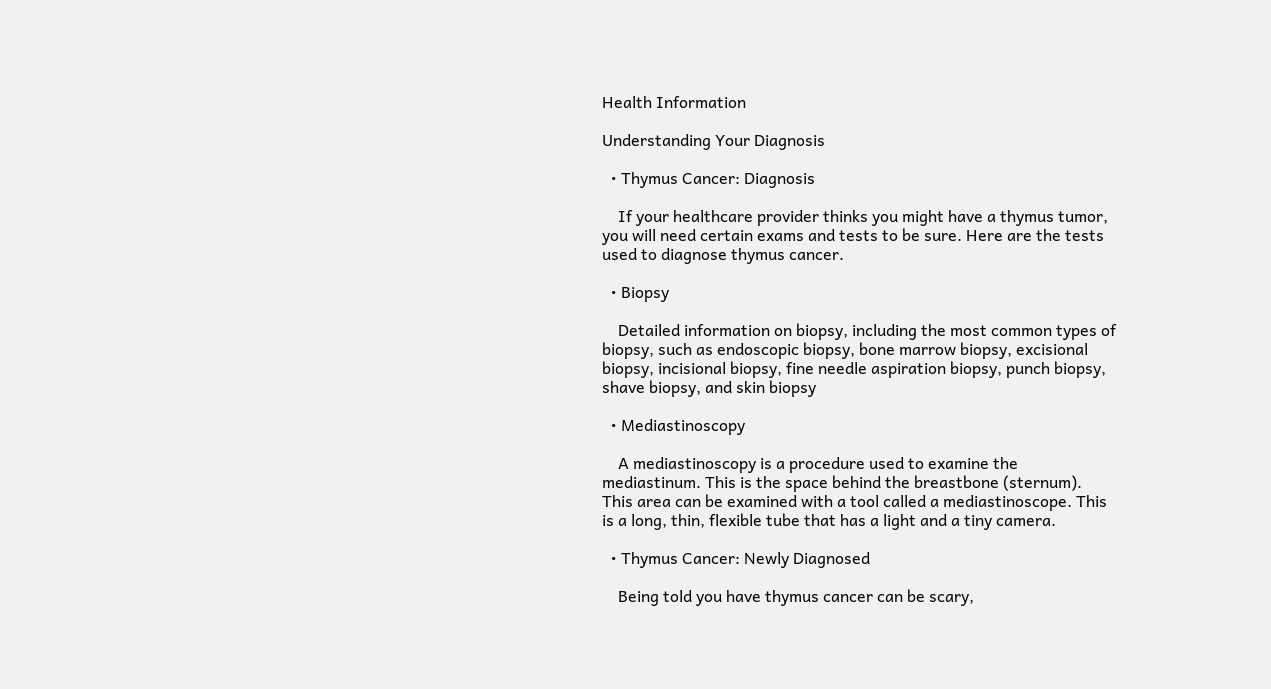Health Information

Understanding Your Diagnosis

  • Thymus Cancer: Diagnosis

    If your healthcare provider thinks you might have a thymus tumor, you will need certain exams and tests to be sure. Here are the tests used to diagnose thymus cancer.

  • Biopsy

    Detailed information on biopsy, including the most common types of biopsy, such as endoscopic biopsy, bone marrow biopsy, excisional biopsy, incisional biopsy, fine needle aspiration biopsy, punch biopsy, shave biopsy, and skin biopsy

  • Mediastinoscopy

    A mediastinoscopy is a procedure used to examine the mediastinum. This is the space behind the breastbone (sternum).  This area can be examined with a tool called a mediastinoscope. This is a long, thin, flexible tube that has a light and a tiny camera.

  • Thymus Cancer: Newly Diagnosed

    Being told you have thymus cancer can be scary,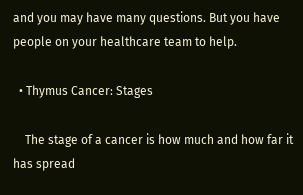and you may have many questions. But you have people on your healthcare team to help.

  • Thymus Cancer: Stages

    The stage of a cancer is how much and how far it has spread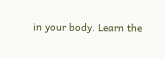in your body. Learn the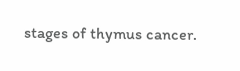stages of thymus cancer.